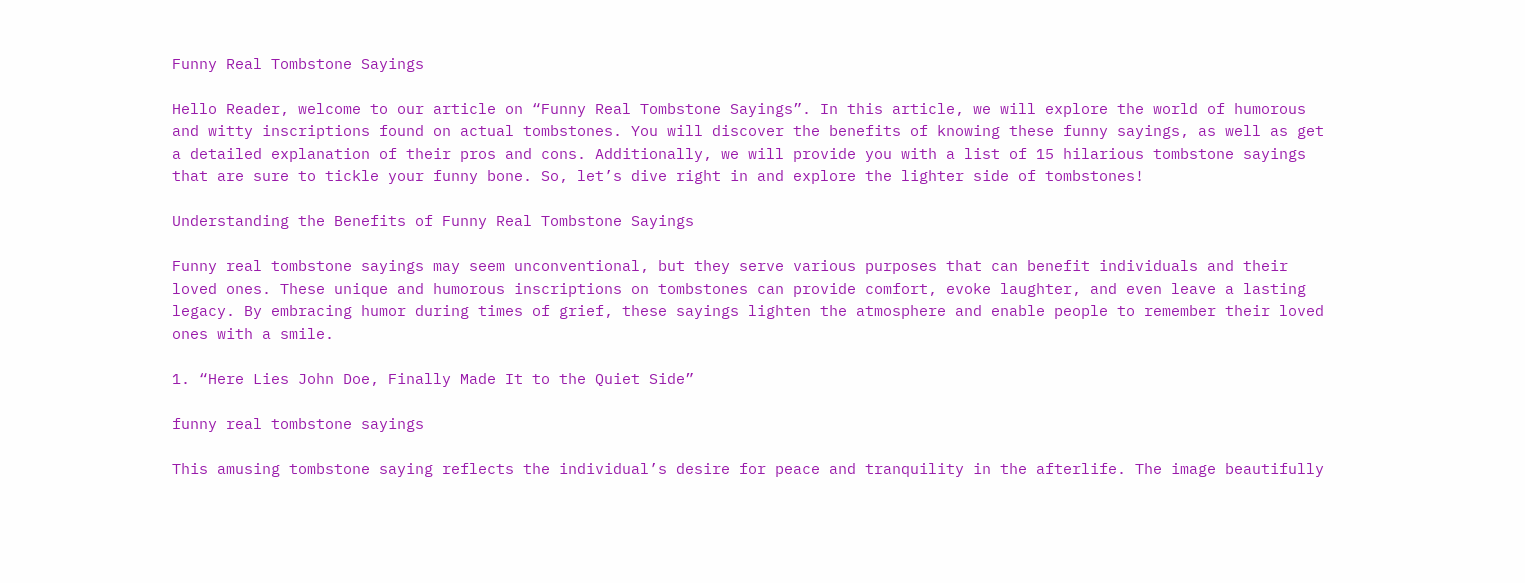Funny Real Tombstone Sayings

Hello Reader, welcome to our article on “Funny Real Tombstone Sayings”. In this article, we will explore the world of humorous and witty inscriptions found on actual tombstones. You will discover the benefits of knowing these funny sayings, as well as get a detailed explanation of their pros and cons. Additionally, we will provide you with a list of 15 hilarious tombstone sayings that are sure to tickle your funny bone. So, let’s dive right in and explore the lighter side of tombstones!

Understanding the Benefits of Funny Real Tombstone Sayings

Funny real tombstone sayings may seem unconventional, but they serve various purposes that can benefit individuals and their loved ones. These unique and humorous inscriptions on tombstones can provide comfort, evoke laughter, and even leave a lasting legacy. By embracing humor during times of grief, these sayings lighten the atmosphere and enable people to remember their loved ones with a smile.

1. “Here Lies John Doe, Finally Made It to the Quiet Side”

funny real tombstone sayings

This amusing tombstone saying reflects the individual’s desire for peace and tranquility in the afterlife. The image beautifully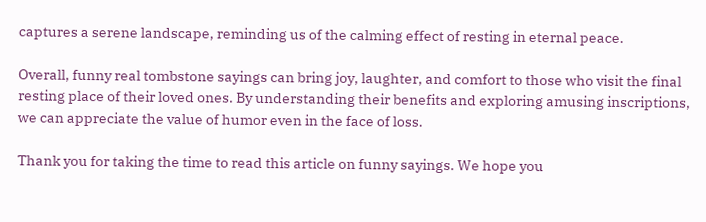captures a serene landscape, reminding us of the calming effect of resting in eternal peace.

Overall, funny real tombstone sayings can bring joy, laughter, and comfort to those who visit the final resting place of their loved ones. By understanding their benefits and exploring amusing inscriptions, we can appreciate the value of humor even in the face of loss.

Thank you for taking the time to read this article on funny sayings. We hope you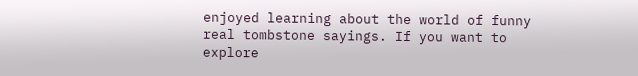enjoyed learning about the world of funny real tombstone sayings. If you want to explore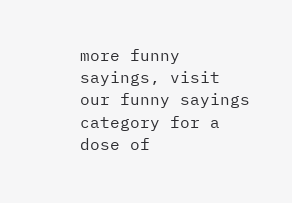more funny sayings, visit our funny sayings category for a dose of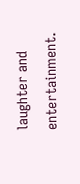laughter and entertainment.